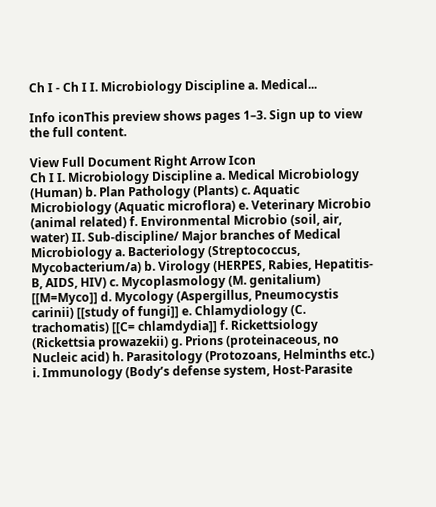Ch I - Ch I I. Microbiology Discipline a. Medical...

Info iconThis preview shows pages 1–3. Sign up to view the full content.

View Full Document Right Arrow Icon
Ch I I. Microbiology Discipline a. Medical Microbiology (Human) b. Plan Pathology (Plants) c. Aquatic Microbiology (Aquatic microflora) e. Veterinary Microbio (animal related) f. Environmental Microbio (soil, air, water) II. Sub-discipline/ Major branches of Medical Microbiology a. Bacteriology (Streptococcus, Mycobacterium/a) b. Virology (HERPES, Rabies, Hepatitis- B, AIDS, HIV) c. Mycoplasmology (M. genitalium) [[M=Myco]] d. Mycology (Aspergillus, Pneumocystis carinii) [[study of fungi]] e. Chlamydiology (C. trachomatis) [[C= chlamdydia]] f. Rickettsiology (Rickettsia prowazekii) g. Prions (proteinaceous, no Nucleic acid) h. Parasitology (Protozoans, Helminths etc.) i. Immunology (Body’s defense system, Host-Parasite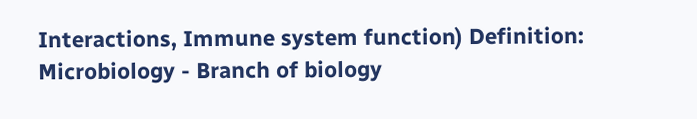Interactions, Immune system function) Definition: Microbiology - Branch of biology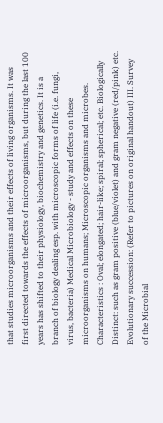that studies microorganisms and their effects of living organisms. It was first directed towards the effects of microorganisms, but during the last 100 years has shifted to their physiology, biochemistry and genetics. It is a branch of biology dealing esp. with microscopic forms of life (i.e. fungi, virus, bacteria) Medical Microbiology - study and effects on these microorganisms on humans; Microscopic organisms and microbes. Characteristics : Oval; elongated; hair-like; spiral; spherical; etc. Biologically Distinct: such as gram positive (blue/violet) and gram negative (red/pink) etc. Evolutionary succession: (Refer to pictures on original handout) III. Survey of the Microbial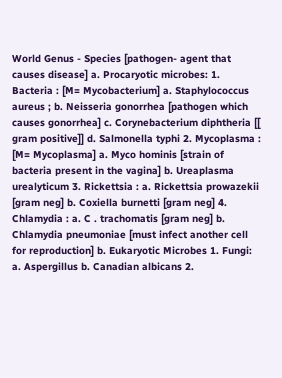World Genus - Species [pathogen- agent that causes disease] a. Procaryotic microbes: 1. Bacteria : [M= Mycobacterium] a. Staphylococcus aureus ; b. Neisseria gonorrhea [pathogen which causes gonorrhea] c. Corynebacterium diphtheria [[ gram positive]] d. Salmonella typhi 2. Mycoplasma : [M= Mycoplasma] a. Myco hominis [strain of bacteria present in the vagina] b. Ureaplasma urealyticum 3. Rickettsia : a. Rickettsia prowazekii [gram neg] b. Coxiella burnetti [gram neg] 4. Chlamydia : a. C . trachomatis [gram neg] b. Chlamydia pneumoniae [must infect another cell for reproduction] b. Eukaryotic Microbes 1. Fungi: a. Aspergillus b. Canadian albicans 2.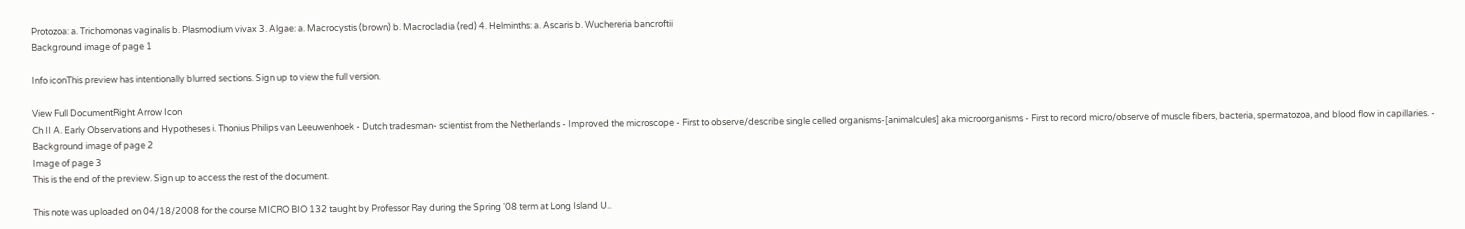Protozoa: a. Trichomonas vaginalis b. Plasmodium vivax 3. Algae: a. Macrocystis (brown) b. Macrocladia (red) 4. Helminths: a. Ascaris b. Wuchereria bancroftii
Background image of page 1

Info iconThis preview has intentionally blurred sections. Sign up to view the full version.

View Full DocumentRight Arrow Icon
Ch II A. Early Observations and Hypotheses i. Thonius Philips van Leeuwenhoek - Dutch tradesman- scientist from the Netherlands - Improved the microscope - First to observe/describe single celled organisms-[animalcules] aka microorganisms - First to record micro/observe of muscle fibers, bacteria, spermatozoa, and blood flow in capillaries. -
Background image of page 2
Image of page 3
This is the end of the preview. Sign up to access the rest of the document.

This note was uploaded on 04/18/2008 for the course MICRO BIO 132 taught by Professor Ray during the Spring '08 term at Long Island U..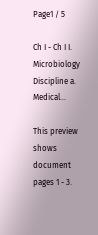Page1 / 5

Ch I - Ch I I. Microbiology Discipline a. Medical...

This preview shows document pages 1 - 3.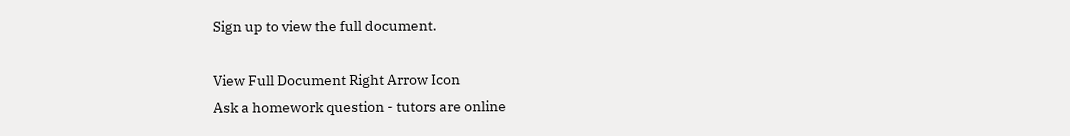Sign up to view the full document.

View Full Document Right Arrow Icon
Ask a homework question - tutors are online